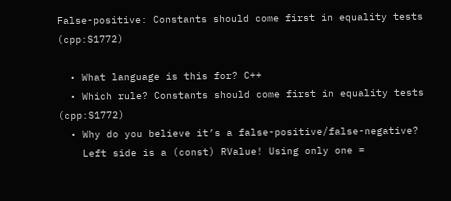False-positive: Constants should come first in equality tests (cpp:S1772)

  • What language is this for? C++
  • Which rule? Constants should come first in equality tests (cpp:S1772)
  • Why do you believe it’s a false-positive/false-negative?
    Left side is a (const) RValue! Using only one =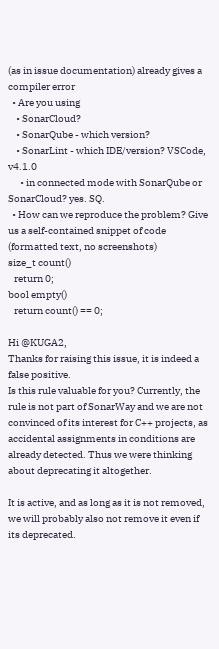(as in issue documentation) already gives a compiler error
  • Are you using
    • SonarCloud?
    • SonarQube - which version?
    • SonarLint - which IDE/version? VSCode, v4.1.0
      • in connected mode with SonarQube or SonarCloud? yes. SQ.
  • How can we reproduce the problem? Give us a self-contained snippet of code (formatted text, no screenshots)
size_t count()
   return 0;
bool empty()
   return count() == 0;

Hi @KUGA2,
Thanks for raising this issue, it is indeed a false positive.
Is this rule valuable for you? Currently, the rule is not part of SonarWay and we are not convinced of its interest for C++ projects, as accidental assignments in conditions are already detected. Thus we were thinking about deprecating it altogether.

It is active, and as long as it is not removed, we will probably also not remove it even if its deprecated.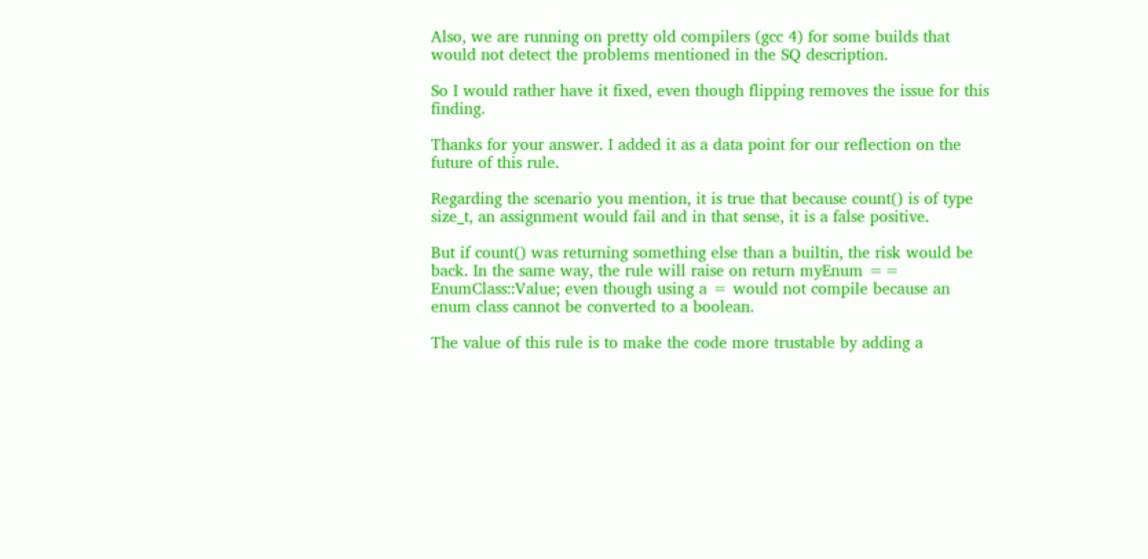Also, we are running on pretty old compilers (gcc 4) for some builds that would not detect the problems mentioned in the SQ description.

So I would rather have it fixed, even though flipping removes the issue for this finding.

Thanks for your answer. I added it as a data point for our reflection on the future of this rule.

Regarding the scenario you mention, it is true that because count() is of type size_t, an assignment would fail and in that sense, it is a false positive.

But if count() was returning something else than a builtin, the risk would be back. In the same way, the rule will raise on return myEnum == EnumClass::Value; even though using a = would not compile because an enum class cannot be converted to a boolean.

The value of this rule is to make the code more trustable by adding a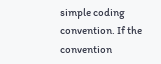simple coding convention. If the convention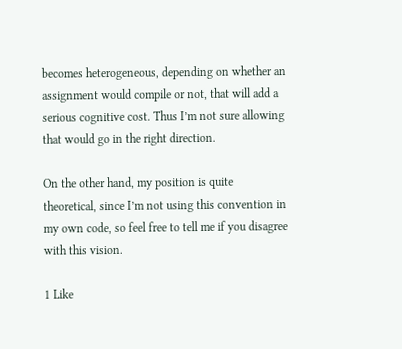becomes heterogeneous, depending on whether an assignment would compile or not, that will add a serious cognitive cost. Thus I’m not sure allowing that would go in the right direction.

On the other hand, my position is quite theoretical, since I’m not using this convention in my own code, so feel free to tell me if you disagree with this vision.

1 Like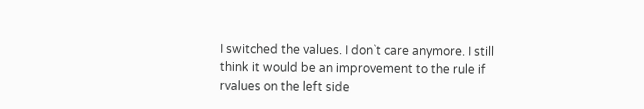I switched the values. I don`t care anymore. I still think it would be an improvement to the rule if rvalues on the left side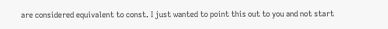are considered equivalent to const. I just wanted to point this out to you and not start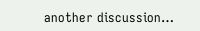another discussion…